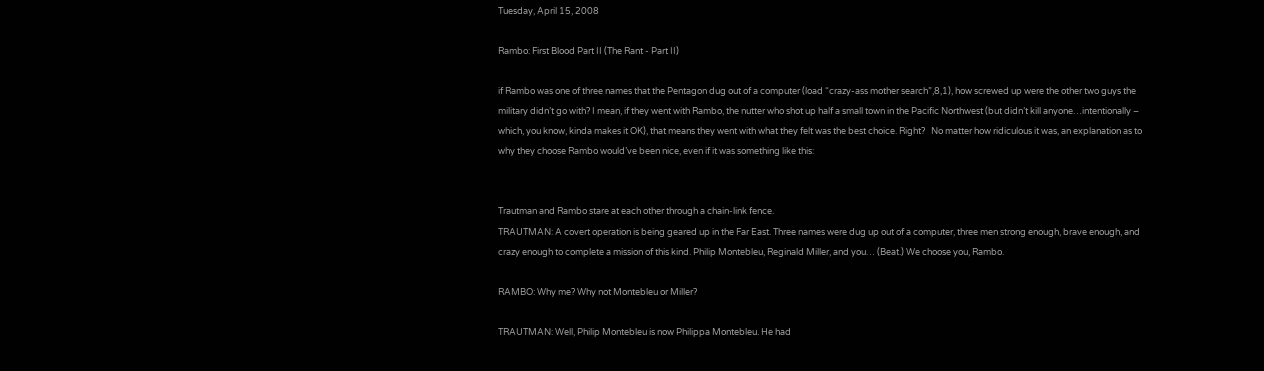Tuesday, April 15, 2008

Rambo: First Blood Part II (The Rant - Part II)

if Rambo was one of three names that the Pentagon dug out of a computer (load “crazy-ass mother search”,8,1), how screwed up were the other two guys the military didn’t go with? I mean, if they went with Rambo, the nutter who shot up half a small town in the Pacific Northwest (but didn’t kill anyone…intentionally – which, you know, kinda makes it OK), that means they went with what they felt was the best choice. Right?   No matter how ridiculous it was, an explanation as to why they choose Rambo would’ve been nice, even if it was something like this:


Trautman and Rambo stare at each other through a chain-link fence.
TRAUTMAN: A covert operation is being geared up in the Far East. Three names were dug up out of a computer, three men strong enough, brave enough, and crazy enough to complete a mission of this kind. Philip Montebleu, Reginald Miller, and you… (Beat.) We choose you, Rambo.

RAMBO: Why me? Why not Montebleu or Miller?

TRAUTMAN: Well, Philip Montebleu is now Philippa Montebleu. He had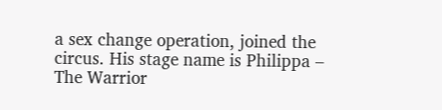a sex change operation, joined the circus. His stage name is Philippa – The Warrior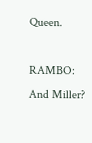Queen.

RAMBO: And Miller?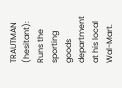TRAUTMAN (hesitant): Runs the sporting goods department at his local Wal-Mart.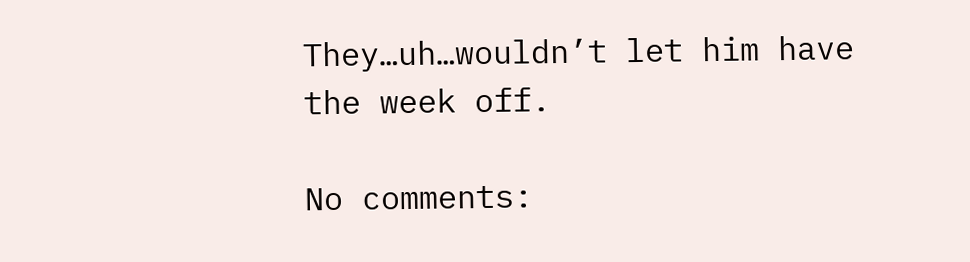They…uh…wouldn’t let him have the week off.

No comments: